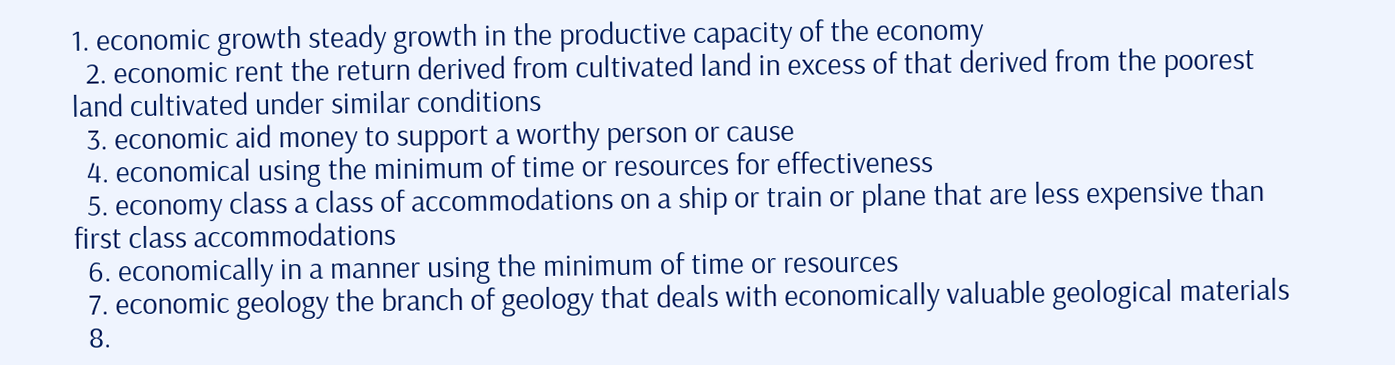1. economic growth steady growth in the productive capacity of the economy
  2. economic rent the return derived from cultivated land in excess of that derived from the poorest land cultivated under similar conditions
  3. economic aid money to support a worthy person or cause
  4. economical using the minimum of time or resources for effectiveness
  5. economy class a class of accommodations on a ship or train or plane that are less expensive than first class accommodations
  6. economically in a manner using the minimum of time or resources
  7. economic geology the branch of geology that deals with economically valuable geological materials
  8.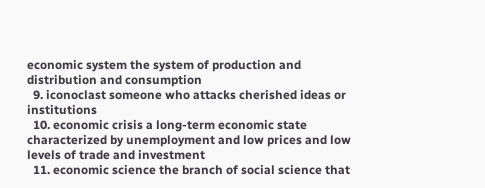economic system the system of production and distribution and consumption
  9. iconoclast someone who attacks cherished ideas or institutions
  10. economic crisis a long-term economic state characterized by unemployment and low prices and low levels of trade and investment
  11. economic science the branch of social science that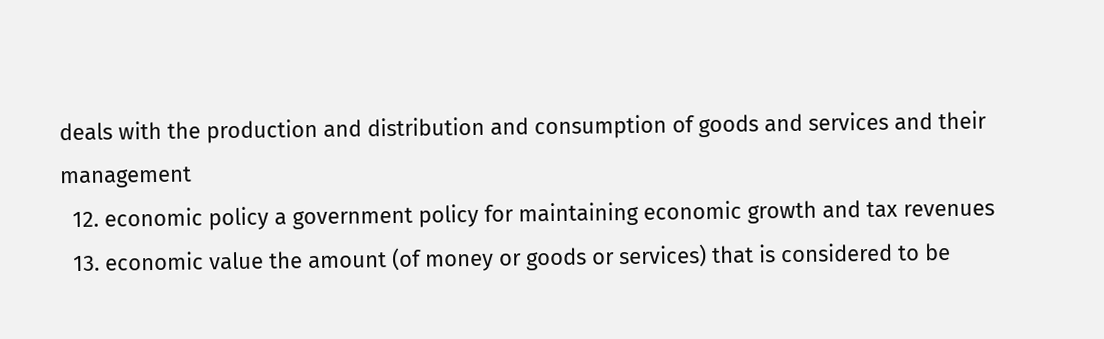deals with the production and distribution and consumption of goods and services and their management
  12. economic policy a government policy for maintaining economic growth and tax revenues
  13. economic value the amount (of money or goods or services) that is considered to be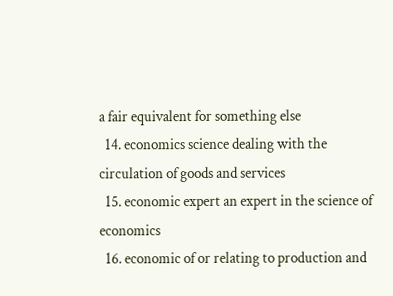a fair equivalent for something else
  14. economics science dealing with the circulation of goods and services
  15. economic expert an expert in the science of economics
  16. economic of or relating to production and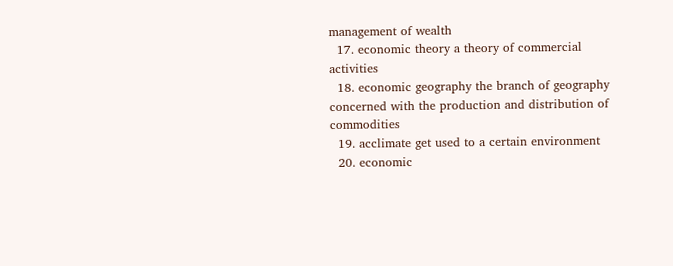management of wealth
  17. economic theory a theory of commercial activities
  18. economic geography the branch of geography concerned with the production and distribution of commodities
  19. acclimate get used to a certain environment
  20. economic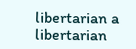libertarian a libertarian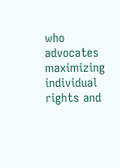who advocates maximizing individual rights and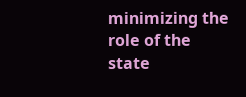minimizing the role of the state